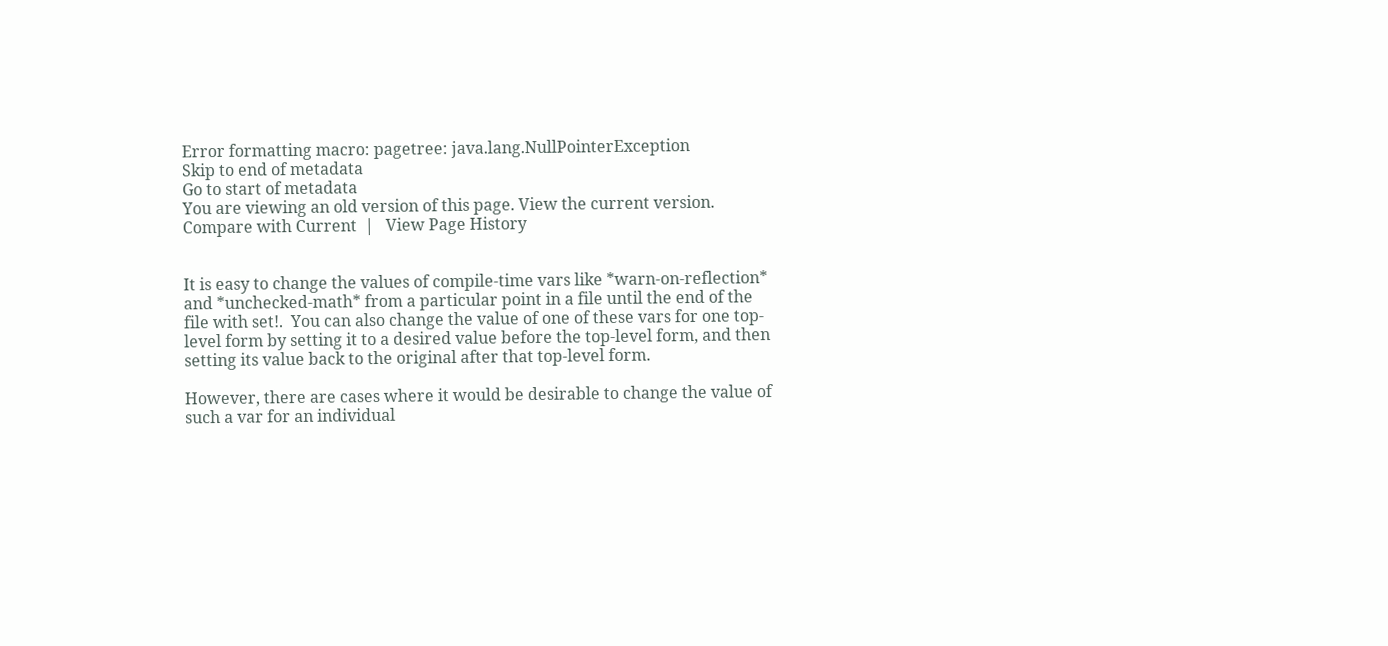Error formatting macro: pagetree: java.lang.NullPointerException
Skip to end of metadata
Go to start of metadata
You are viewing an old version of this page. View the current version. Compare with Current  |   View Page History


It is easy to change the values of compile-time vars like *warn-on-reflection* and *unchecked-math* from a particular point in a file until the end of the file with set!.  You can also change the value of one of these vars for one top-level form by setting it to a desired value before the top-level form, and then setting its value back to the original after that top-level form.

However, there are cases where it would be desirable to change the value of such a var for an individual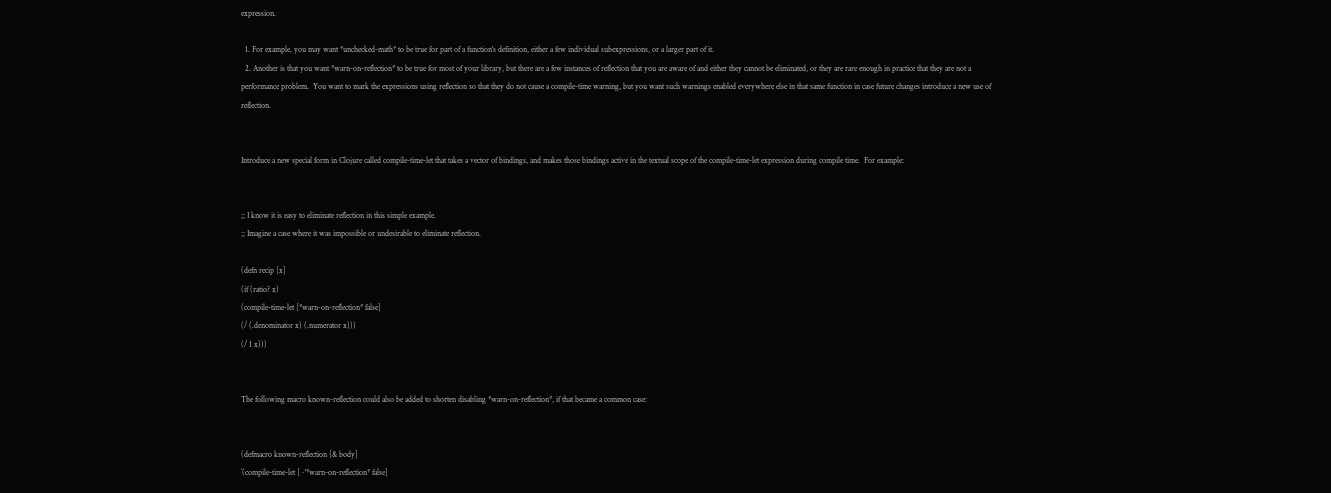expression.

  1. For example, you may want *unchecked-math* to be true for part of a function's definition, either a few individual subexpressions, or a larger part of it.
  2. Another is that you want *warn-on-reflection* to be true for most of your library, but there are a few instances of reflection that you are aware of and either they cannot be eliminated, or they are rare enough in practice that they are not a performance problem.  You want to mark the expressions using reflection so that they do not cause a compile-time warning, but you want such warnings enabled everywhere else in that same function in case future changes introduce a new use of reflection.


Introduce a new special form in Clojure called compile-time-let that takes a vector of bindings, and makes those bindings active in the textual scope of the compile-time-let expression during compile time.  For example:


;; I know it is easy to eliminate reflection in this simple example.
;; Imagine a case where it was impossible or undesirable to eliminate reflection.

(defn recip [x]
(if (ratio? x)
(compile-time-let [*warn-on-reflection* false]
(/ (.denominator x) (.numerator x)))
(/ 1 x)))


The following macro known-reflection could also be added to shorten disabling *warn-on-reflection*, if that became a common case:


(defmacro known-reflection [& body]
`(compile-time-let [~'*warn-on-reflection* false]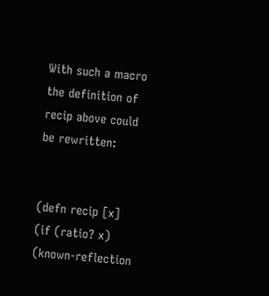With such a macro the definition of recip above could be rewritten:


(defn recip [x]
(if (ratio? x)
(known-reflection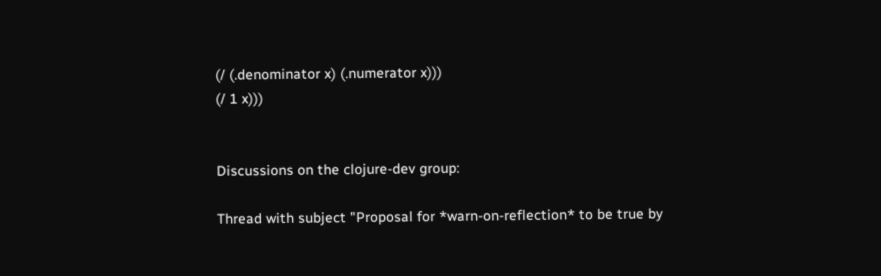(/ (.denominator x) (.numerator x)))
(/ 1 x)))


Discussions on the clojure-dev group:

Thread with subject "Proposal for *warn-on-reflection* to be true by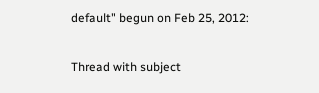default" begun on Feb 25, 2012:

Thread with subject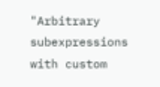"Arbitrary subexpressions with custom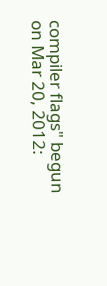compiler flags" begun on Mar 20, 2012: